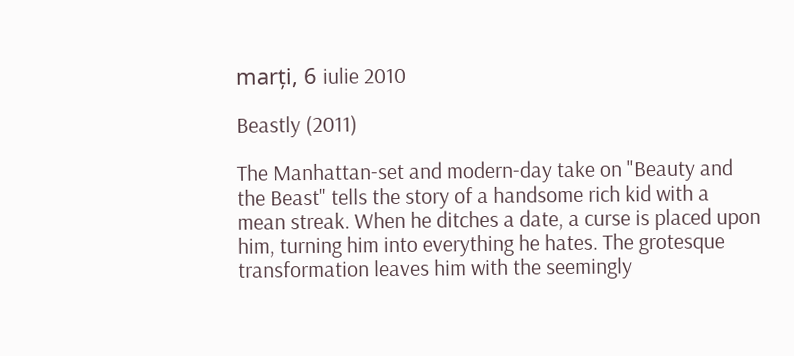marți, 6 iulie 2010

Beastly (2011)

The Manhattan-set and modern-day take on "Beauty and the Beast" tells the story of a handsome rich kid with a mean streak. When he ditches a date, a curse is placed upon him, turning him into everything he hates. The grotesque transformation leaves him with the seemingly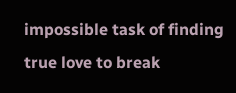impossible task of finding true love to break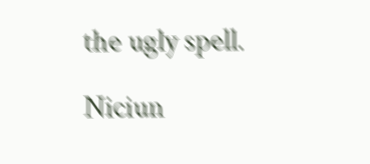the ugly spell.

Niciun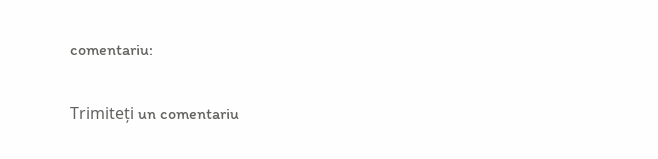comentariu:

Trimiteți un comentariu